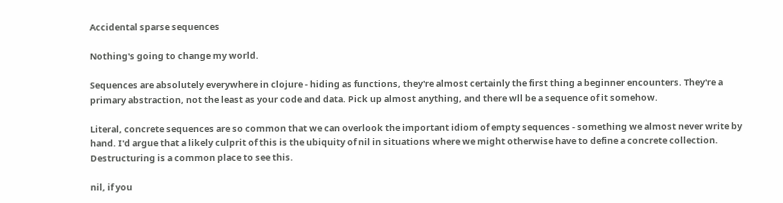Accidental sparse sequences

Nothing's going to change my world.

Sequences are absolutely everywhere in clojure - hiding as functions, they're almost certainly the first thing a beginner encounters. They're a primary abstraction, not the least as your code and data. Pick up almost anything, and there wll be a sequence of it somehow.

Literal, concrete sequences are so common that we can overlook the important idiom of empty sequences - something we almost never write by hand. I'd argue that a likely culprit of this is the ubiquity of nil in situations where we might otherwise have to define a concrete collection. Destructuring is a common place to see this.

nil, if you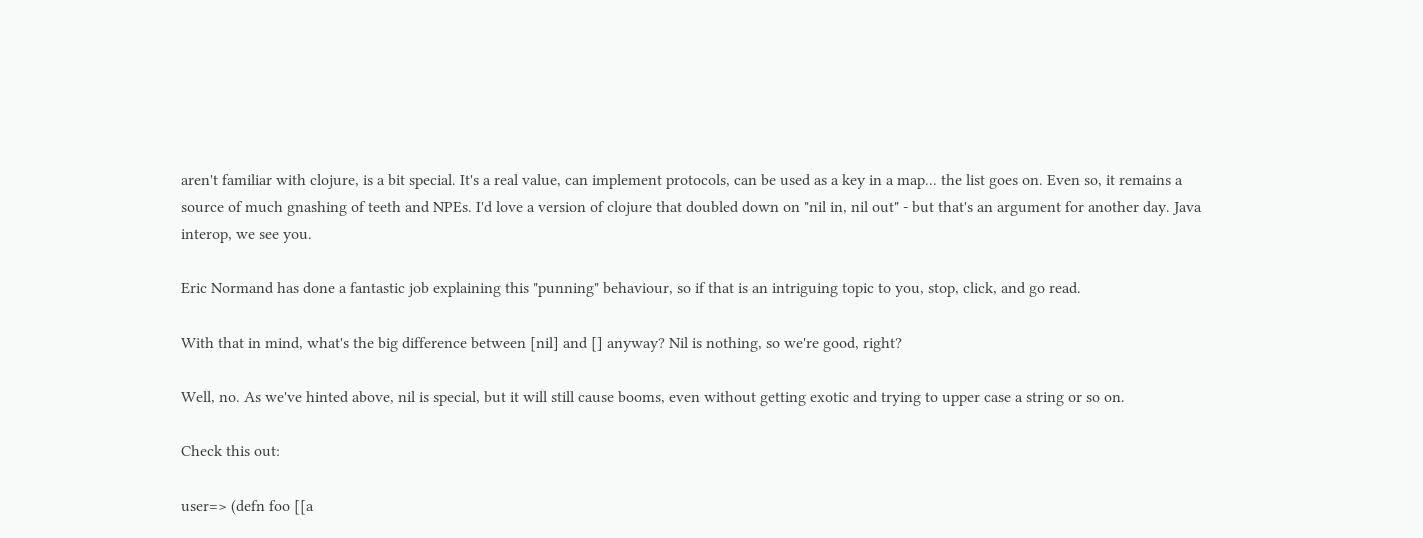aren't familiar with clojure, is a bit special. It's a real value, can implement protocols, can be used as a key in a map... the list goes on. Even so, it remains a source of much gnashing of teeth and NPEs. I'd love a version of clojure that doubled down on "nil in, nil out" - but that's an argument for another day. Java interop, we see you.

Eric Normand has done a fantastic job explaining this "punning" behaviour, so if that is an intriguing topic to you, stop, click, and go read.

With that in mind, what's the big difference between [nil] and [] anyway? Nil is nothing, so we're good, right?

Well, no. As we've hinted above, nil is special, but it will still cause booms, even without getting exotic and trying to upper case a string or so on.

Check this out:

user=> (defn foo [[a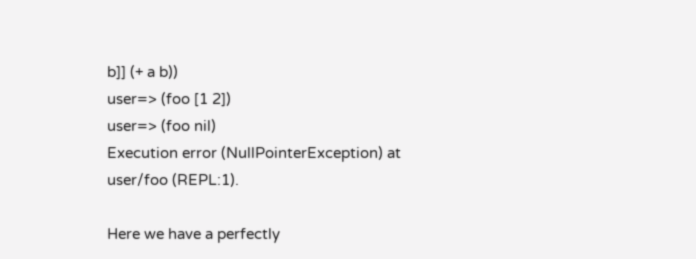b]] (+ a b))
user=> (foo [1 2])
user=> (foo nil)
Execution error (NullPointerException) at user/foo (REPL:1).

Here we have a perfectly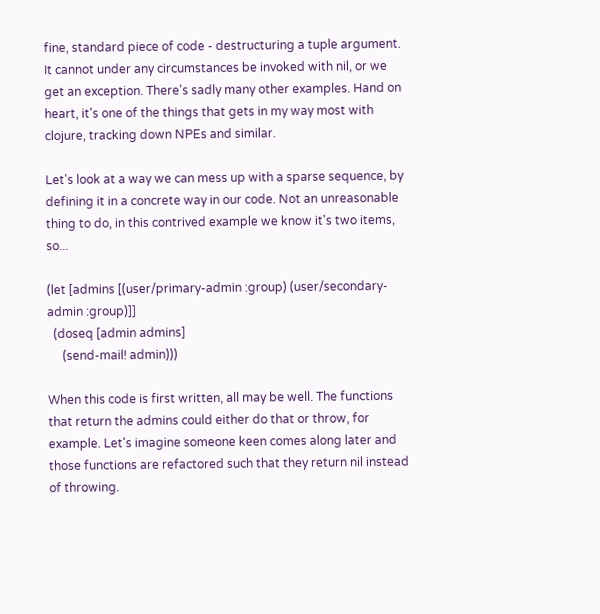fine, standard piece of code - destructuring a tuple argument. It cannot under any circumstances be invoked with nil, or we get an exception. There's sadly many other examples. Hand on heart, it's one of the things that gets in my way most with clojure, tracking down NPEs and similar.

Let's look at a way we can mess up with a sparse sequence, by defining it in a concrete way in our code. Not an unreasonable thing to do, in this contrived example we know it's two items, so...

(let [admins [(user/primary-admin :group) (user/secondary-admin :group)]]
  (doseq [admin admins]
     (send-mail! admin)))

When this code is first written, all may be well. The functions that return the admins could either do that or throw, for example. Let's imagine someone keen comes along later and those functions are refactored such that they return nil instead of throwing.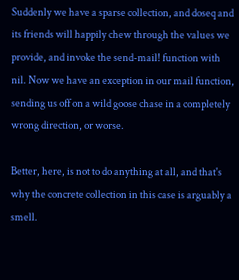Suddenly we have a sparse collection, and doseq and its friends will happily chew through the values we provide, and invoke the send-mail! function with nil. Now we have an exception in our mail function, sending us off on a wild goose chase in a completely wrong direction, or worse.

Better, here, is not to do anything at all, and that's why the concrete collection in this case is arguably a smell.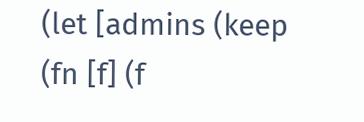(let [admins (keep (fn [f] (f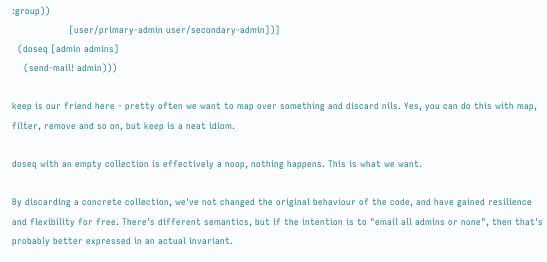:group))
                   [user/primary-admin user/secondary-admin])]
  (doseq [admin admins]
    (send-mail! admin)))

keep is our friend here - pretty often we want to map over something and discard nils. Yes, you can do this with map, filter, remove and so on, but keep is a neat idiom.

doseq with an empty collection is effectively a noop, nothing happens. This is what we want.

By discarding a concrete collection, we've not changed the original behaviour of the code, and have gained resilience and flexibility for free. There's different semantics, but if the intention is to "email all admins or none", then that's probably better expressed in an actual invariant.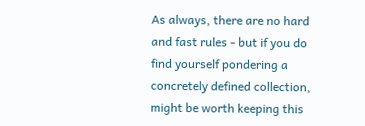As always, there are no hard and fast rules - but if you do find yourself pondering a concretely defined collection, might be worth keeping this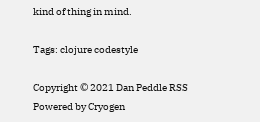kind of thing in mind.

Tags: clojure codestyle

Copyright © 2021 Dan Peddle RSS
Powered by Cryogen